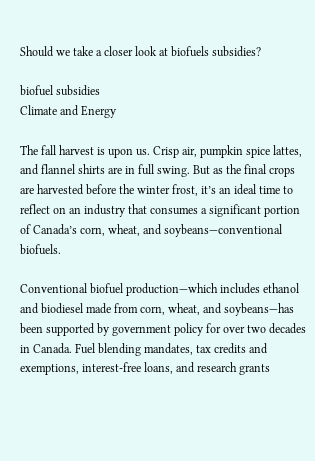Should we take a closer look at biofuels subsidies?

biofuel subsidies
Climate and Energy

The fall harvest is upon us. Crisp air, pumpkin spice lattes, and flannel shirts are in full swing. But as the final crops are harvested before the winter frost, it’s an ideal time to reflect on an industry that consumes a significant portion of Canada’s corn, wheat, and soybeans—conventional biofuels.

Conventional biofuel production—which includes ethanol and biodiesel made from corn, wheat, and soybeans—has been supported by government policy for over two decades in Canada. Fuel blending mandates, tax credits and exemptions, interest-free loans, and research grants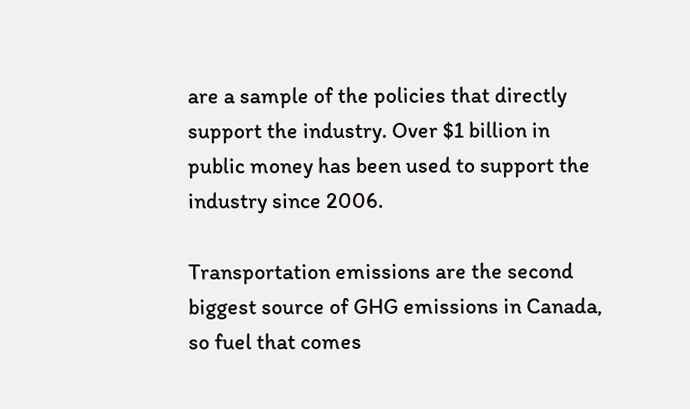are a sample of the policies that directly support the industry. Over $1 billion in public money has been used to support the industry since 2006.

Transportation emissions are the second biggest source of GHG emissions in Canada, so fuel that comes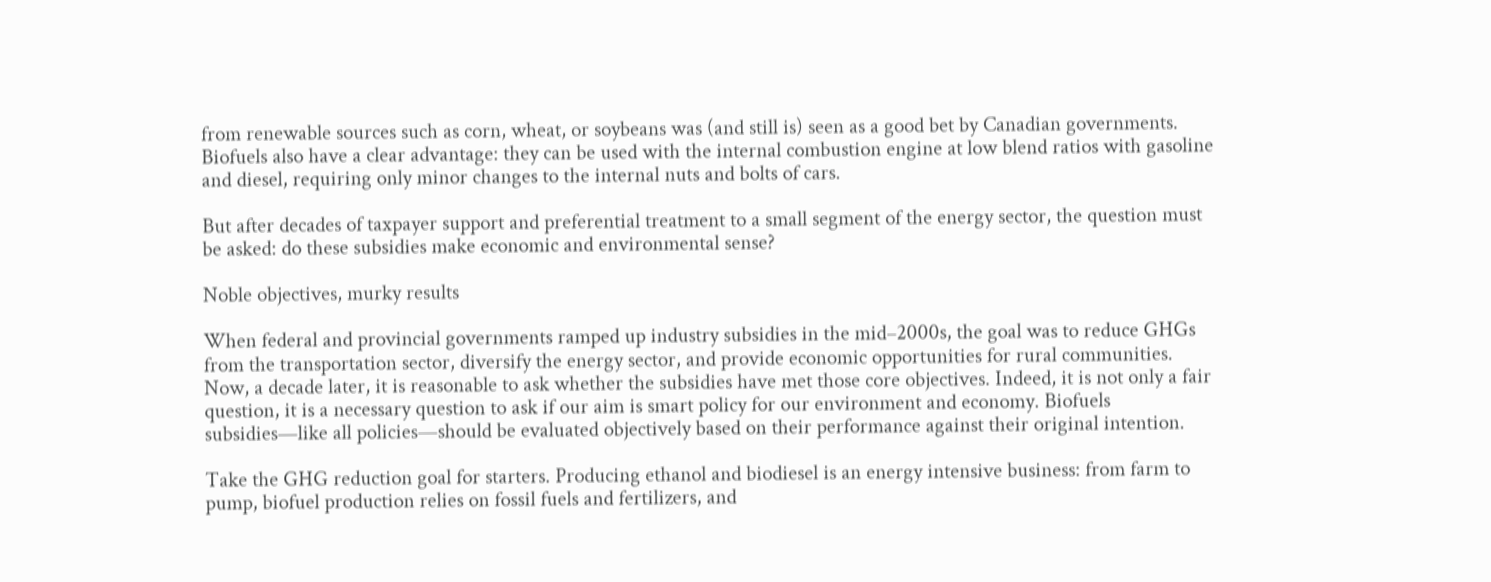from renewable sources such as corn, wheat, or soybeans was (and still is) seen as a good bet by Canadian governments. Biofuels also have a clear advantage: they can be used with the internal combustion engine at low blend ratios with gasoline and diesel, requiring only minor changes to the internal nuts and bolts of cars.

But after decades of taxpayer support and preferential treatment to a small segment of the energy sector, the question must be asked: do these subsidies make economic and environmental sense?

Noble objectives, murky results

When federal and provincial governments ramped up industry subsidies in the mid–2000s, the goal was to reduce GHGs from the transportation sector, diversify the energy sector, and provide economic opportunities for rural communities. Now, a decade later, it is reasonable to ask whether the subsidies have met those core objectives. Indeed, it is not only a fair question, it is a necessary question to ask if our aim is smart policy for our environment and economy. Biofuels subsidies—like all policies—should be evaluated objectively based on their performance against their original intention.

Take the GHG reduction goal for starters. Producing ethanol and biodiesel is an energy intensive business: from farm to pump, biofuel production relies on fossil fuels and fertilizers, and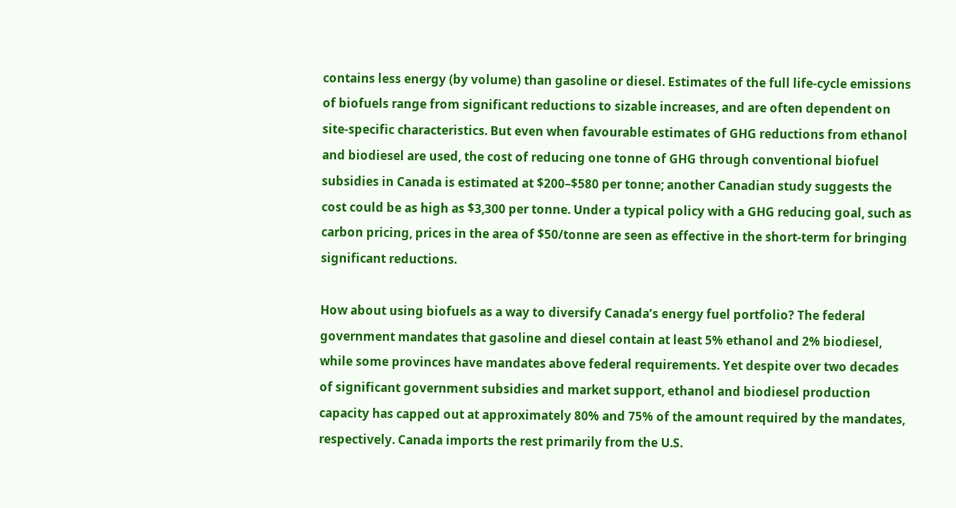contains less energy (by volume) than gasoline or diesel. Estimates of the full life-cycle emissions of biofuels range from significant reductions to sizable increases, and are often dependent on site-specific characteristics. But even when favourable estimates of GHG reductions from ethanol and biodiesel are used, the cost of reducing one tonne of GHG through conventional biofuel subsidies in Canada is estimated at $200–$580 per tonne; another Canadian study suggests the cost could be as high as $3,300 per tonne. Under a typical policy with a GHG reducing goal, such as carbon pricing, prices in the area of $50/tonne are seen as effective in the short-term for bringing significant reductions.

How about using biofuels as a way to diversify Canada’s energy fuel portfolio? The federal government mandates that gasoline and diesel contain at least 5% ethanol and 2% biodiesel, while some provinces have mandates above federal requirements. Yet despite over two decades of significant government subsidies and market support, ethanol and biodiesel production capacity has capped out at approximately 80% and 75% of the amount required by the mandates, respectively. Canada imports the rest primarily from the U.S.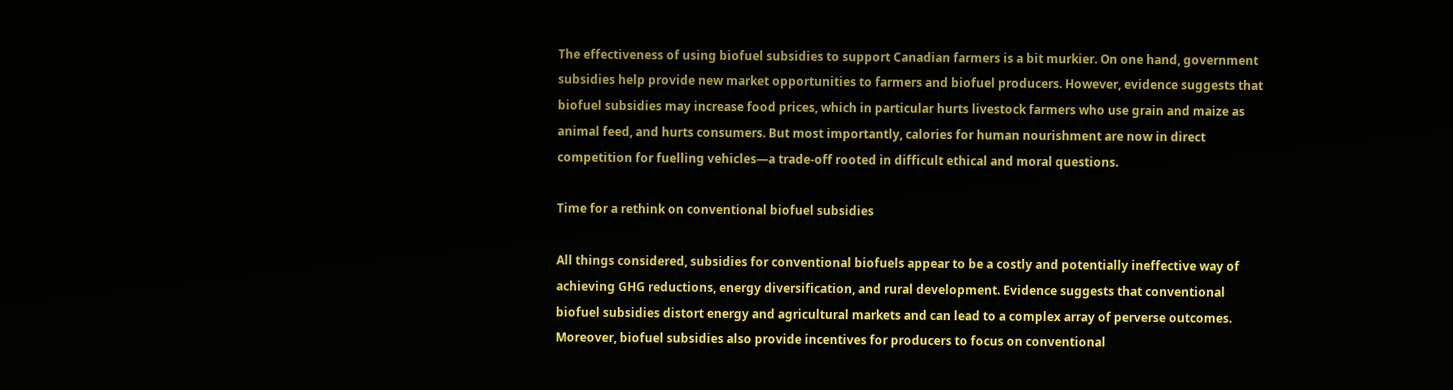The effectiveness of using biofuel subsidies to support Canadian farmers is a bit murkier. On one hand, government subsidies help provide new market opportunities to farmers and biofuel producers. However, evidence suggests that biofuel subsidies may increase food prices, which in particular hurts livestock farmers who use grain and maize as animal feed, and hurts consumers. But most importantly, calories for human nourishment are now in direct competition for fuelling vehicles—a trade-off rooted in difficult ethical and moral questions.

Time for a rethink on conventional biofuel subsidies

All things considered, subsidies for conventional biofuels appear to be a costly and potentially ineffective way of achieving GHG reductions, energy diversification, and rural development. Evidence suggests that conventional biofuel subsidies distort energy and agricultural markets and can lead to a complex array of perverse outcomes. Moreover, biofuel subsidies also provide incentives for producers to focus on conventional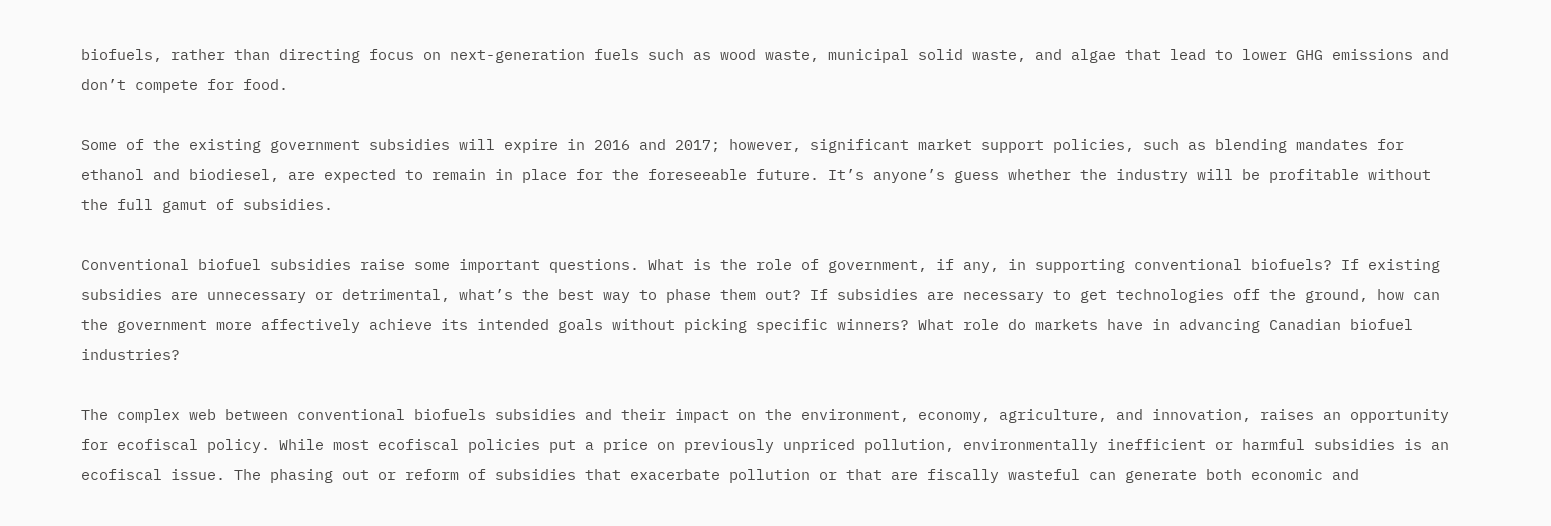biofuels, rather than directing focus on next-generation fuels such as wood waste, municipal solid waste, and algae that lead to lower GHG emissions and don’t compete for food.

Some of the existing government subsidies will expire in 2016 and 2017; however, significant market support policies, such as blending mandates for ethanol and biodiesel, are expected to remain in place for the foreseeable future. It’s anyone’s guess whether the industry will be profitable without the full gamut of subsidies.

Conventional biofuel subsidies raise some important questions. What is the role of government, if any, in supporting conventional biofuels? If existing subsidies are unnecessary or detrimental, what’s the best way to phase them out? If subsidies are necessary to get technologies off the ground, how can the government more affectively achieve its intended goals without picking specific winners? What role do markets have in advancing Canadian biofuel industries?

The complex web between conventional biofuels subsidies and their impact on the environment, economy, agriculture, and innovation, raises an opportunity for ecofiscal policy. While most ecofiscal policies put a price on previously unpriced pollution, environmentally inefficient or harmful subsidies is an ecofiscal issue. The phasing out or reform of subsidies that exacerbate pollution or that are fiscally wasteful can generate both economic and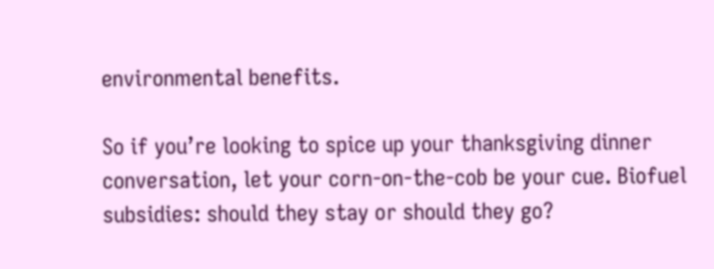environmental benefits.

So if you’re looking to spice up your thanksgiving dinner conversation, let your corn-on-the-cob be your cue. Biofuel subsidies: should they stay or should they go?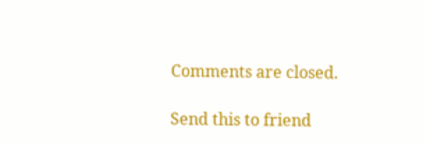Comments are closed.

Send this to friend